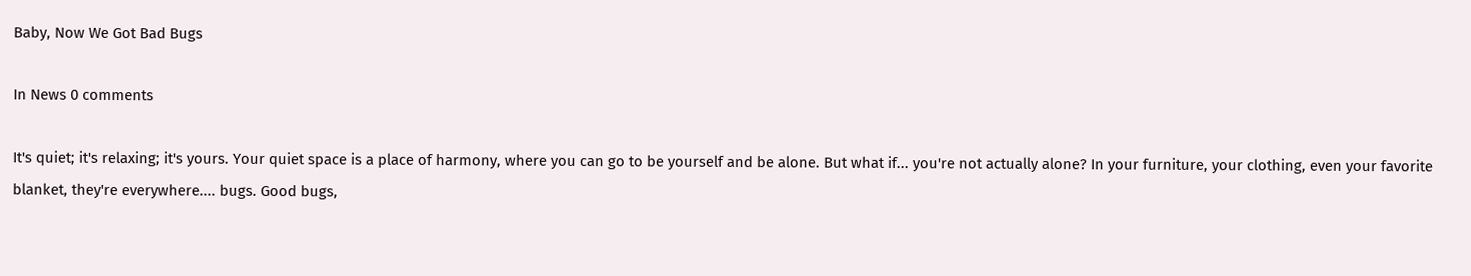Baby, Now We Got Bad Bugs

In News 0 comments

It's quiet; it's relaxing; it's yours. Your quiet space is a place of harmony, where you can go to be yourself and be alone. But what if... you're not actually alone? In your furniture, your clothing, even your favorite blanket, they're everywhere.... bugs. Good bugs,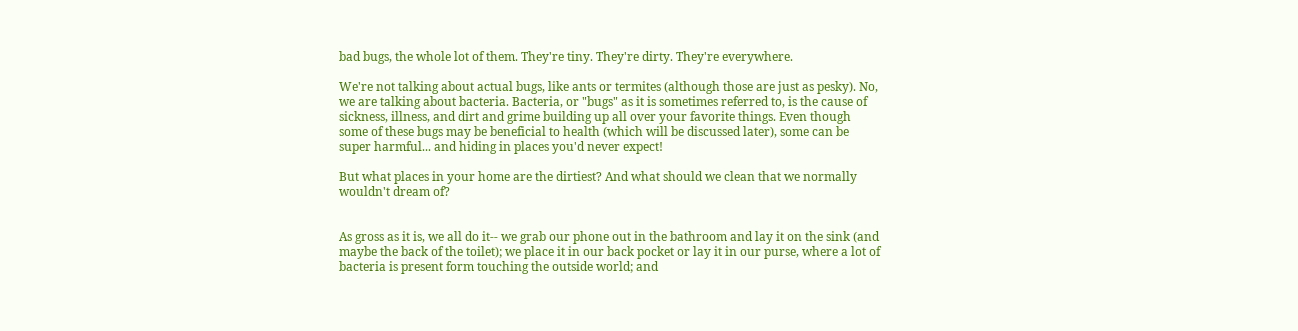bad bugs, the whole lot of them. They're tiny. They're dirty. They're everywhere.

We're not talking about actual bugs, like ants or termites (although those are just as pesky). No, we are talking about bacteria. Bacteria, or "bugs" as it is sometimes referred to, is the cause of sickness, illness, and dirt and grime building up all over your favorite things. Even though some of these bugs may be beneficial to health (which will be discussed later), some can be super harmful... and hiding in places you'd never expect!

But what places in your home are the dirtiest? And what should we clean that we normally wouldn't dream of?


As gross as it is, we all do it-- we grab our phone out in the bathroom and lay it on the sink (and maybe the back of the toilet); we place it in our back pocket or lay it in our purse, where a lot of bacteria is present form touching the outside world; and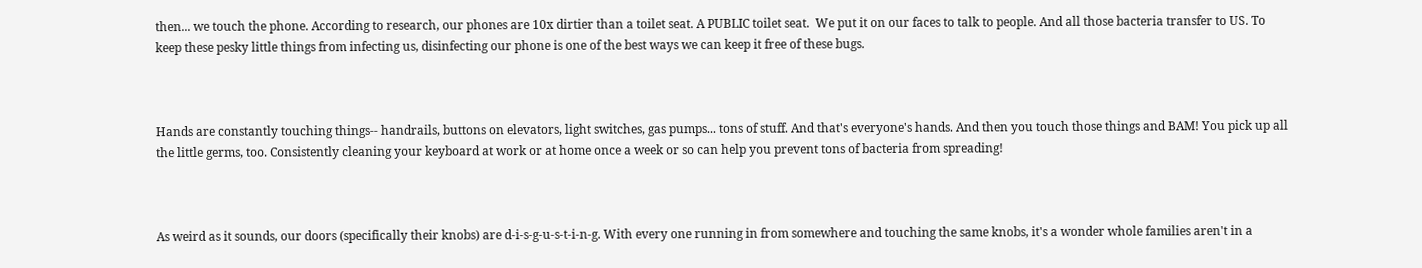then... we touch the phone. According to research, our phones are 10x dirtier than a toilet seat. A PUBLIC toilet seat.  We put it on our faces to talk to people. And all those bacteria transfer to US. To keep these pesky little things from infecting us, disinfecting our phone is one of the best ways we can keep it free of these bugs.



Hands are constantly touching things-- handrails, buttons on elevators, light switches, gas pumps... tons of stuff. And that's everyone's hands. And then you touch those things and BAM! You pick up all the little germs, too. Consistently cleaning your keyboard at work or at home once a week or so can help you prevent tons of bacteria from spreading!



As weird as it sounds, our doors (specifically their knobs) are d-i-s-g-u-s-t-i-n-g. With every one running in from somewhere and touching the same knobs, it's a wonder whole families aren't in a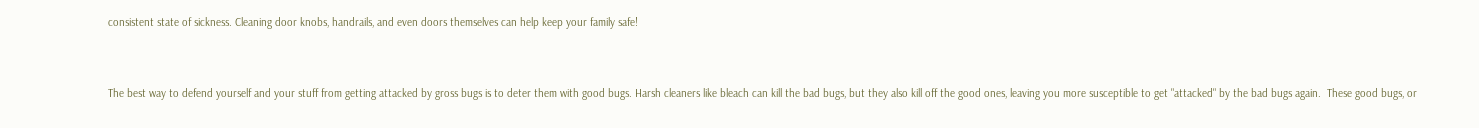consistent state of sickness. Cleaning door knobs, handrails, and even doors themselves can help keep your family safe!


The best way to defend yourself and your stuff from getting attacked by gross bugs is to deter them with good bugs. Harsh cleaners like bleach can kill the bad bugs, but they also kill off the good ones, leaving you more susceptible to get "attacked" by the bad bugs again.  These good bugs, or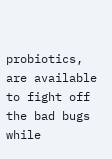probiotics, are available to fight off the bad bugs while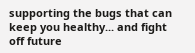supporting the bugs that can keep you healthy... and fight off future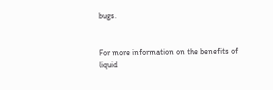bugs.


For more information on the benefits of liquid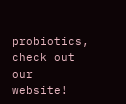probiotics, check out our website!